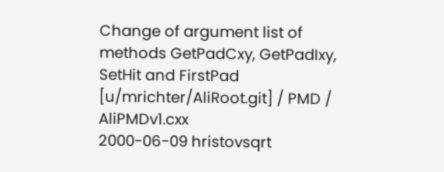Change of argument list of methods GetPadCxy, GetPadIxy, SetHit and FirstPad
[u/mrichter/AliRoot.git] / PMD / AliPMDv1.cxx
2000-06-09 hristovsqrt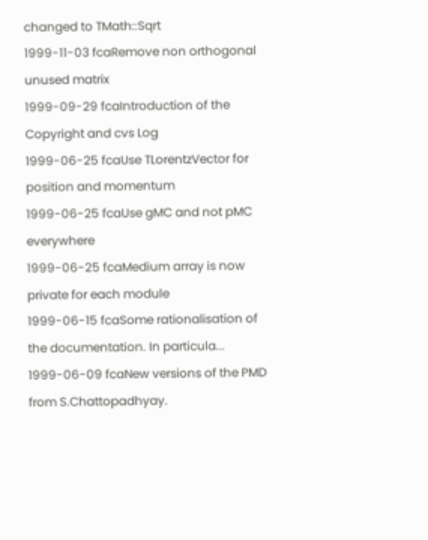changed to TMath::Sqrt
1999-11-03 fcaRemove non orthogonal unused matrix
1999-09-29 fcaIntroduction of the Copyright and cvs Log
1999-06-25 fcaUse TLorentzVector for position and momentum
1999-06-25 fcaUse gMC and not pMC everywhere
1999-06-25 fcaMedium array is now private for each module
1999-06-15 fcaSome rationalisation of the documentation. In particula...
1999-06-09 fcaNew versions of the PMD from S.Chattopadhyay.